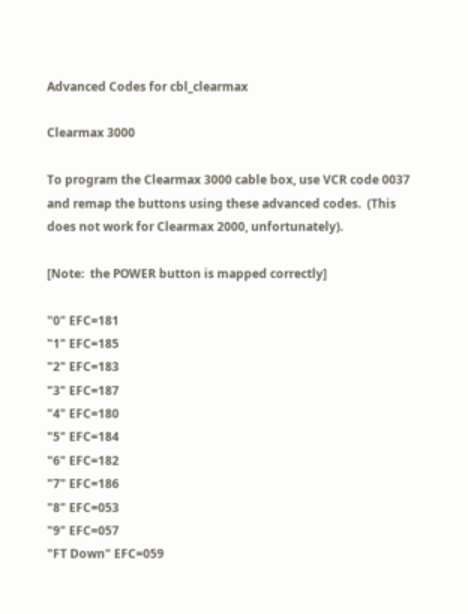Advanced Codes for cbl_clearmax

Clearmax 3000

To program the Clearmax 3000 cable box, use VCR code 0037
and remap the buttons using these advanced codes.  (This
does not work for Clearmax 2000, unfortunately).

[Note:  the POWER button is mapped correctly]

"0" EFC=181
"1" EFC=185
"2" EFC=183
"3" EFC=187
"4" EFC=180
"5" EFC=184
"6" EFC=182
"7" EFC=186
"8" EFC=053
"9" EFC=057
"FT Down" EFC=059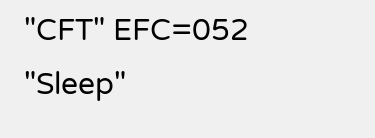"CFT" EFC=052
"Sleep"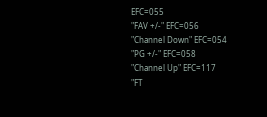EFC=055
"FAV +/-" EFC=056
"Channel Down" EFC=054
"PG +/-" EFC=058
"Channel Up" EFC=117
"FT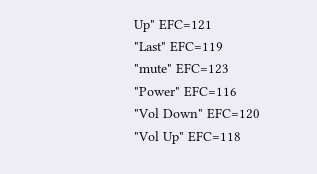Up" EFC=121
"Last" EFC=119
"mute" EFC=123
"Power" EFC=116
"Vol Down" EFC=120
"Vol Up" EFC=118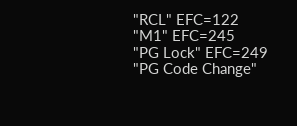"RCL" EFC=122
"M1" EFC=245
"PG Lock" EFC=249
"PG Code Change"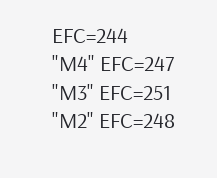EFC=244
"M4" EFC=247
"M3" EFC=251
"M2" EFC=248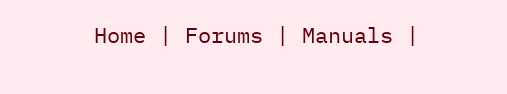Home | Forums | Manuals |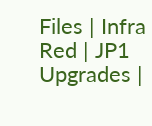Files | Infra Red | JP1 Upgrades |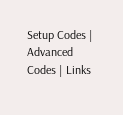Setup Codes | Advanced Codes | Links